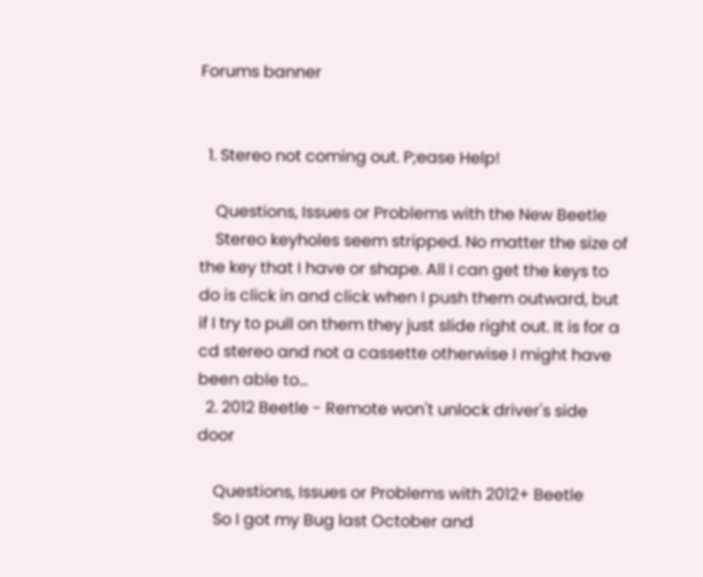Forums banner


  1. Stereo not coming out. P;ease Help!

    Questions, Issues or Problems with the New Beetle
    Stereo keyholes seem stripped. No matter the size of the key that I have or shape. All I can get the keys to do is click in and click when I push them outward, but if I try to pull on them they just slide right out. It is for a cd stereo and not a cassette otherwise I might have been able to...
  2. 2012 Beetle - Remote won't unlock driver's side door

    Questions, Issues or Problems with 2012+ Beetle
    So I got my Bug last October and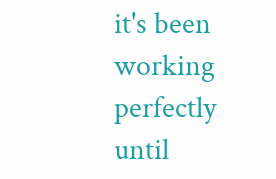it's been working perfectly until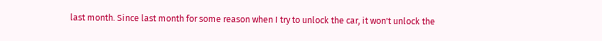last month. Since last month for some reason when I try to unlock the car, it won't unlock the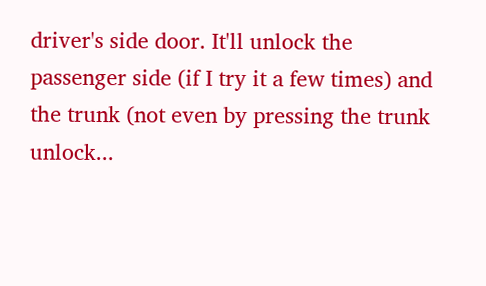driver's side door. It'll unlock the passenger side (if I try it a few times) and the trunk (not even by pressing the trunk unlock...